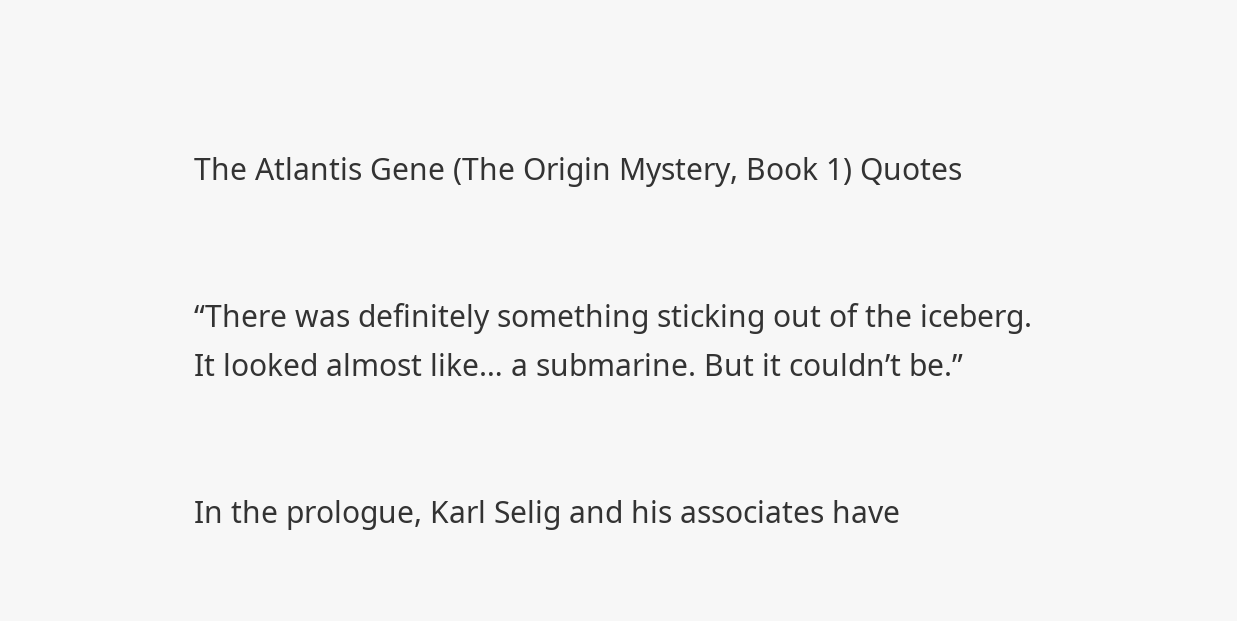The Atlantis Gene (The Origin Mystery, Book 1) Quotes


“There was definitely something sticking out of the iceberg. It looked almost like… a submarine. But it couldn’t be.”


In the prologue, Karl Selig and his associates have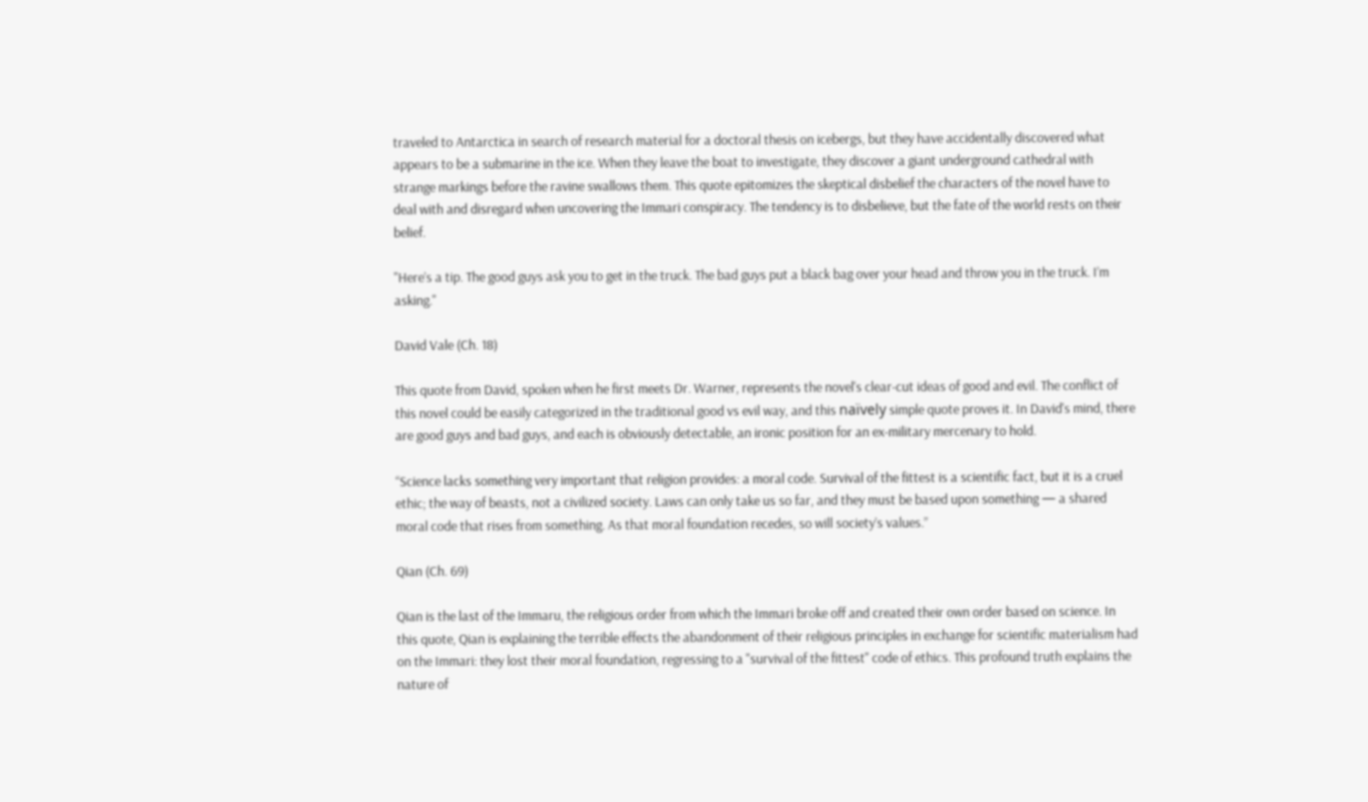traveled to Antarctica in search of research material for a doctoral thesis on icebergs, but they have accidentally discovered what appears to be a submarine in the ice. When they leave the boat to investigate, they discover a giant underground cathedral with strange markings before the ravine swallows them. This quote epitomizes the skeptical disbelief the characters of the novel have to deal with and disregard when uncovering the Immari conspiracy. The tendency is to disbelieve, but the fate of the world rests on their belief.

"Here’s a tip. The good guys ask you to get in the truck. The bad guys put a black bag over your head and throw you in the truck. I’m asking."

David Vale (Ch. 18)

This quote from David, spoken when he first meets Dr. Warner, represents the novel's clear-cut ideas of good and evil. The conflict of this novel could be easily categorized in the traditional good vs evil way, and this naïvely simple quote proves it. In David's mind, there are good guys and bad guys, and each is obviously detectable, an ironic position for an ex-military mercenary to hold.

“Science lacks something very important that religion provides: a moral code. Survival of the fittest is a scientific fact, but it is a cruel ethic; the way of beasts, not a civilized society. Laws can only take us so far, and they must be based upon something — a shared moral code that rises from something. As that moral foundation recedes, so will society’s values.”

Qian (Ch. 69)

Qian is the last of the Immaru, the religious order from which the Immari broke off and created their own order based on science. In this quote, Qian is explaining the terrible effects the abandonment of their religious principles in exchange for scientific materialism had on the Immari: they lost their moral foundation, regressing to a "survival of the fittest" code of ethics. This profound truth explains the nature of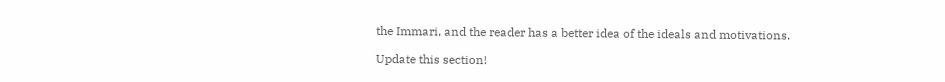the Immari, and the reader has a better idea of the ideals and motivations.

Update this section!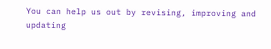You can help us out by revising, improving and updating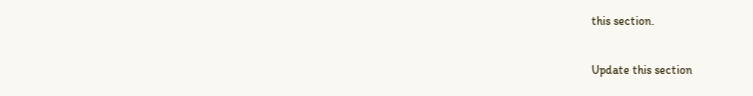this section.

Update this section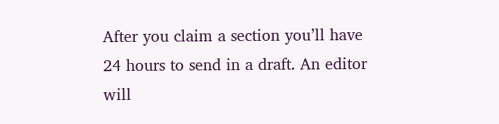After you claim a section you’ll have 24 hours to send in a draft. An editor will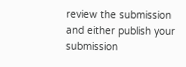review the submission and either publish your submission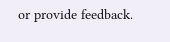or provide feedback.